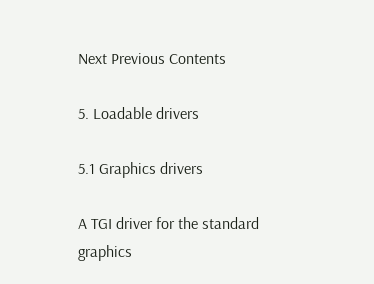Next Previous Contents

5. Loadable drivers

5.1 Graphics drivers

A TGI driver for the standard graphics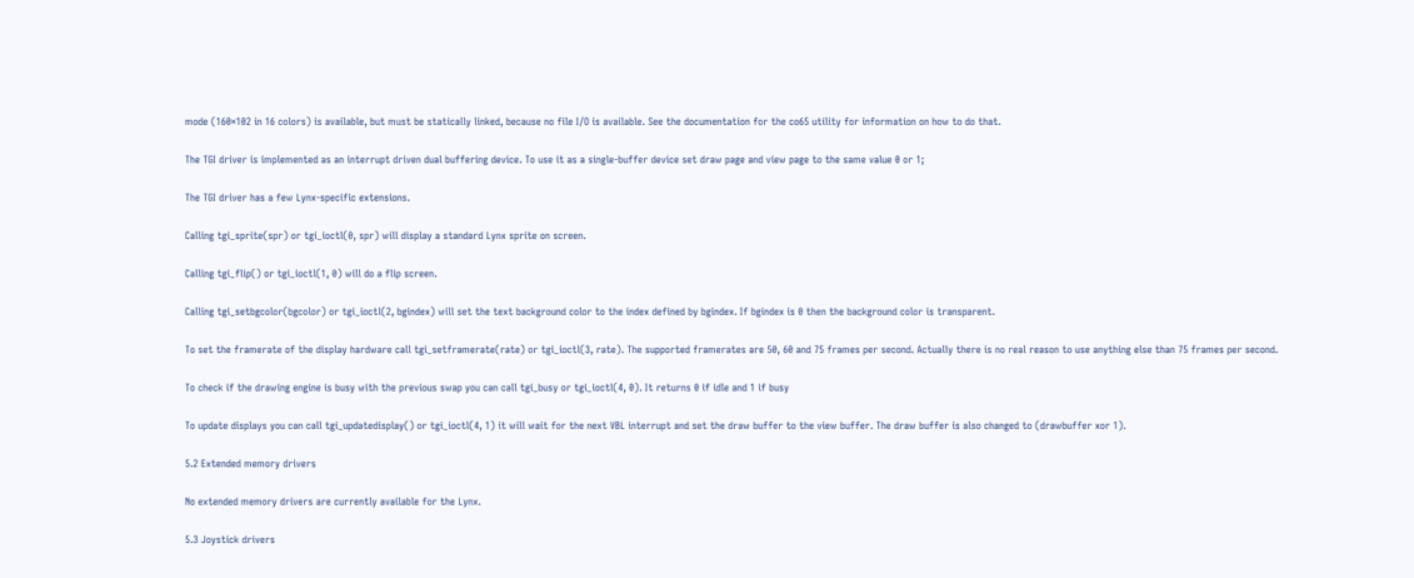mode (160×102 in 16 colors) is available, but must be statically linked, because no file I/O is available. See the documentation for the co65 utility for information on how to do that.

The TGI driver is implemented as an interrupt driven dual buffering device. To use it as a single-buffer device set draw page and view page to the same value 0 or 1;

The TGI driver has a few Lynx-specific extensions.

Calling tgi_sprite(spr) or tgi_ioctl(0, spr) will display a standard Lynx sprite on screen.

Calling tgi_flip() or tgi_ioctl(1, 0) will do a flip screen.

Calling tgi_setbgcolor(bgcolor) or tgi_ioctl(2, bgindex) will set the text background color to the index defined by bgindex. If bgindex is 0 then the background color is transparent.

To set the framerate of the display hardware call tgi_setframerate(rate) or tgi_ioctl(3, rate). The supported framerates are 50, 60 and 75 frames per second. Actually there is no real reason to use anything else than 75 frames per second.

To check if the drawing engine is busy with the previous swap you can call tgi_busy or tgi_ioctl(4, 0). It returns 0 if idle and 1 if busy

To update displays you can call tgi_updatedisplay() or tgi_ioctl(4, 1) it will wait for the next VBL interrupt and set the draw buffer to the view buffer. The draw buffer is also changed to (drawbuffer xor 1).

5.2 Extended memory drivers

No extended memory drivers are currently available for the Lynx.

5.3 Joystick drivers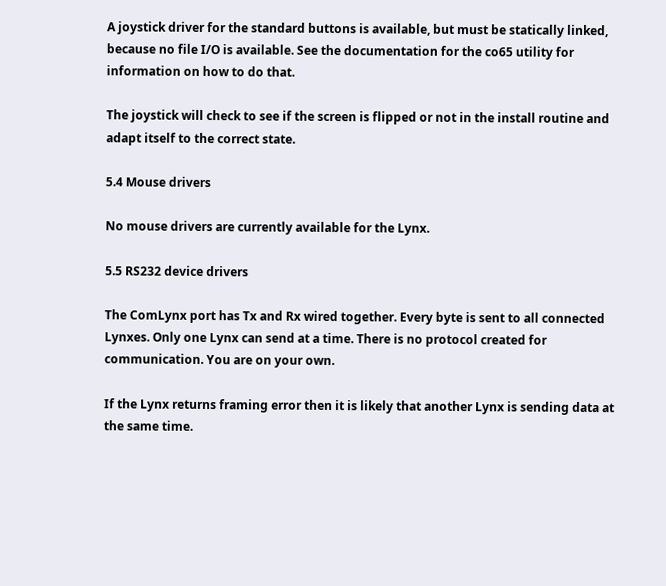A joystick driver for the standard buttons is available, but must be statically linked, because no file I/O is available. See the documentation for the co65 utility for information on how to do that.

The joystick will check to see if the screen is flipped or not in the install routine and adapt itself to the correct state.

5.4 Mouse drivers

No mouse drivers are currently available for the Lynx.

5.5 RS232 device drivers

The ComLynx port has Tx and Rx wired together. Every byte is sent to all connected Lynxes. Only one Lynx can send at a time. There is no protocol created for communication. You are on your own.

If the Lynx returns framing error then it is likely that another Lynx is sending data at the same time.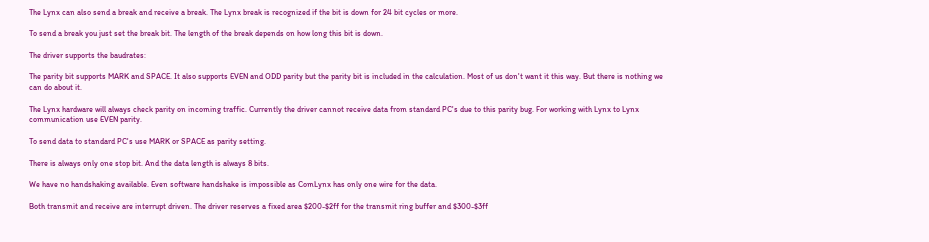The Lynx can also send a break and receive a break. The Lynx break is recognized if the bit is down for 24 bit cycles or more.

To send a break you just set the break bit. The length of the break depends on how long this bit is down.

The driver supports the baudrates:

The parity bit supports MARK and SPACE. It also supports EVEN and ODD parity but the parity bit is included in the calculation. Most of us don't want it this way. But there is nothing we can do about it.

The Lynx hardware will always check parity on incoming traffic. Currently the driver cannot receive data from standard PC's due to this parity bug. For working with Lynx to Lynx communication use EVEN parity.

To send data to standard PC's use MARK or SPACE as parity setting.

There is always only one stop bit. And the data length is always 8 bits.

We have no handshaking available. Even software handshake is impossible as ComLynx has only one wire for the data.

Both transmit and receive are interrupt driven. The driver reserves a fixed area $200-$2ff for the transmit ring buffer and $300-$3ff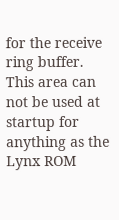for the receive ring buffer. This area can not be used at startup for anything as the Lynx ROM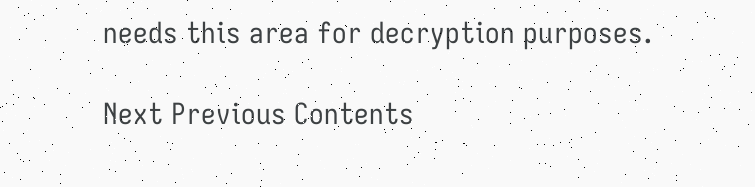needs this area for decryption purposes.

Next Previous Contents